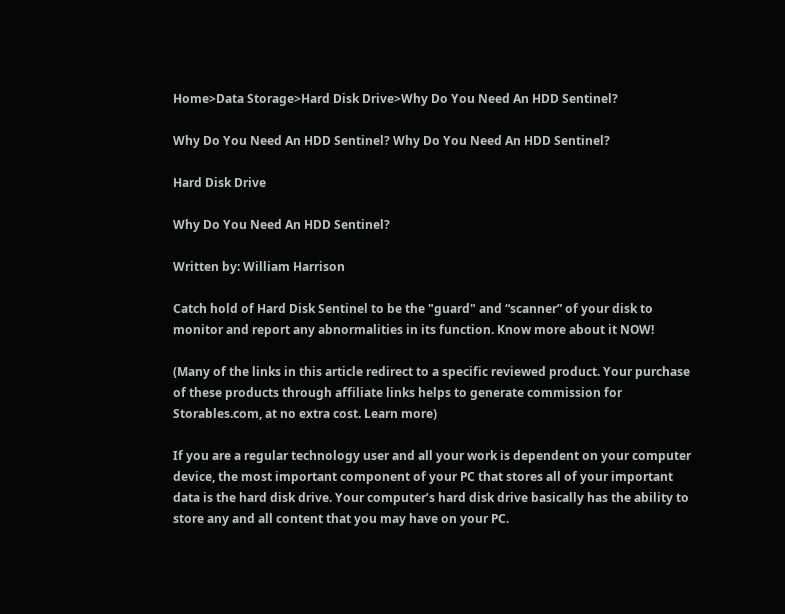Home>Data Storage>Hard Disk Drive>Why Do You Need An HDD Sentinel?

Why Do You Need An HDD Sentinel? Why Do You Need An HDD Sentinel?

Hard Disk Drive

Why Do You Need An HDD Sentinel?

Written by: William Harrison

Catch hold of Hard Disk Sentinel to be the "guard" and “scanner” of your disk to monitor and report any abnormalities in its function. Know more about it NOW!

(Many of the links in this article redirect to a specific reviewed product. Your purchase of these products through affiliate links helps to generate commission for Storables.com, at no extra cost. Learn more)

If you are a regular technology user and all your work is dependent on your computer device, the most important component of your PC that stores all of your important data is the hard disk drive. Your computer’s hard disk drive basically has the ability to store any and all content that you may have on your PC.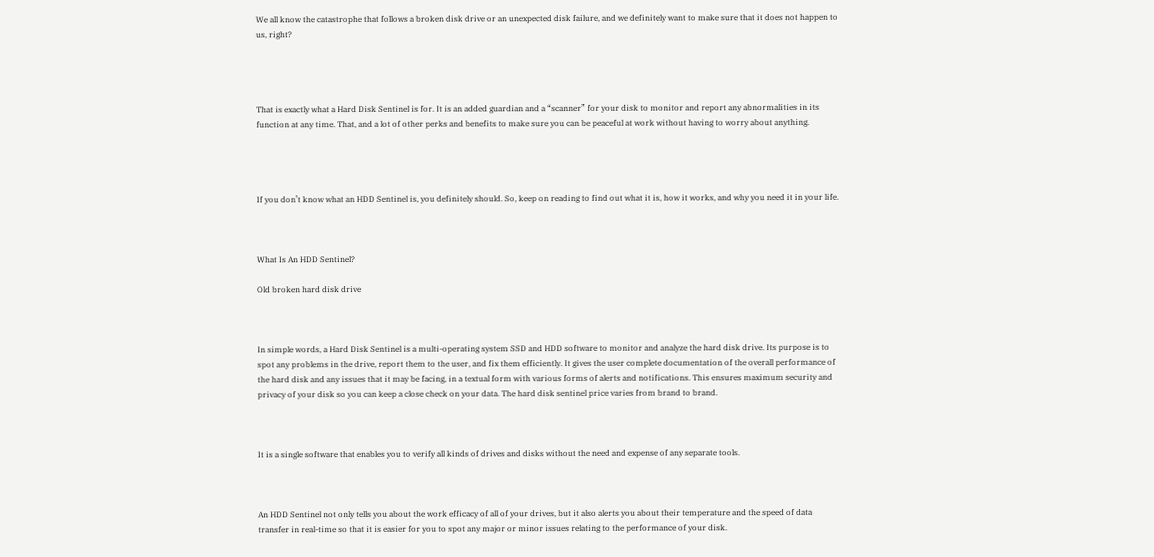We all know the catastrophe that follows a broken disk drive or an unexpected disk failure, and we definitely want to make sure that it does not happen to us, right?




That is exactly what a Hard Disk Sentinel is for. It is an added guardian and a “scanner” for your disk to monitor and report any abnormalities in its function at any time. That, and a lot of other perks and benefits to make sure you can be peaceful at work without having to worry about anything.




If you don’t know what an HDD Sentinel is, you definitely should. So, keep on reading to find out what it is, how it works, and why you need it in your life.



What Is An HDD Sentinel?

Old broken hard disk drive



In simple words, a Hard Disk Sentinel is a multi-operating system SSD and HDD software to monitor and analyze the hard disk drive. Its purpose is to spot any problems in the drive, report them to the user, and fix them efficiently. It gives the user complete documentation of the overall performance of the hard disk and any issues that it may be facing, in a textual form with various forms of alerts and notifications. This ensures maximum security and privacy of your disk so you can keep a close check on your data. The hard disk sentinel price varies from brand to brand.



It is a single software that enables you to verify all kinds of drives and disks without the need and expense of any separate tools.



An HDD Sentinel not only tells you about the work efficacy of all of your drives, but it also alerts you about their temperature and the speed of data transfer in real-time so that it is easier for you to spot any major or minor issues relating to the performance of your disk.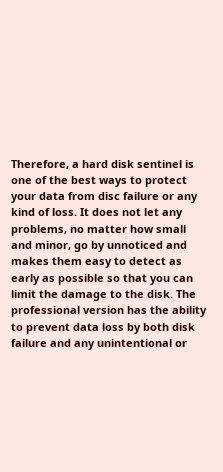Therefore, a hard disk sentinel is one of the best ways to protect your data from disc failure or any kind of loss. It does not let any problems, no matter how small and minor, go by unnoticed and makes them easy to detect as early as possible so that you can limit the damage to the disk. The professional version has the ability to prevent data loss by both disk failure and any unintentional or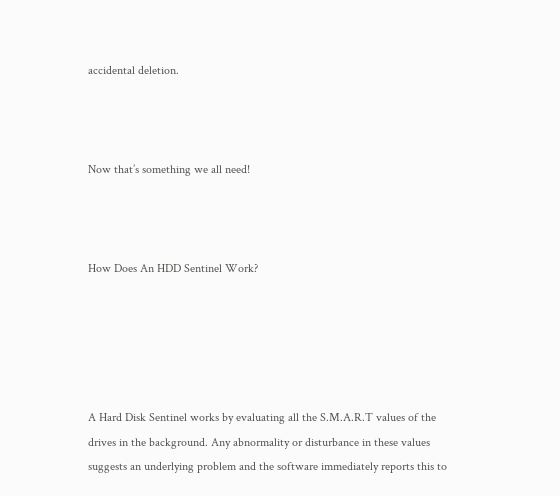accidental deletion.



Now that’s something we all need!



How Does An HDD Sentinel Work?





A Hard Disk Sentinel works by evaluating all the S.M.A.R.T values of the drives in the background. Any abnormality or disturbance in these values suggests an underlying problem and the software immediately reports this to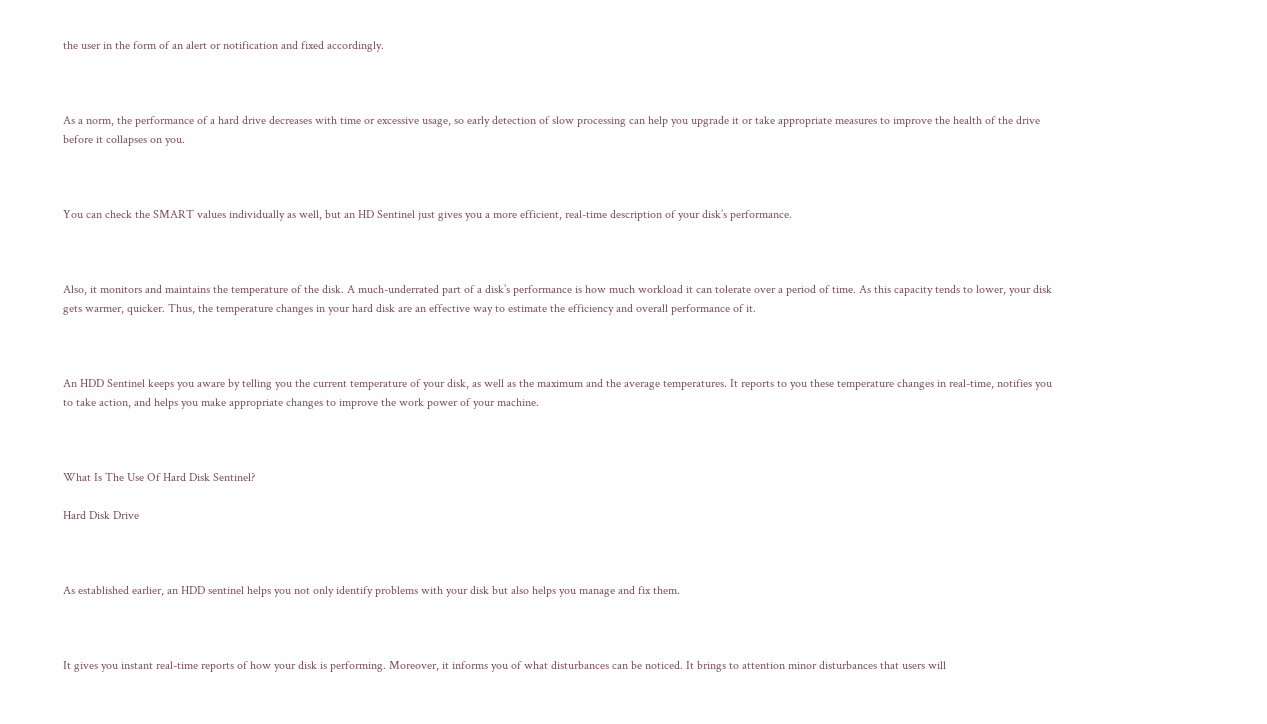the user in the form of an alert or notification and fixed accordingly.



As a norm, the performance of a hard drive decreases with time or excessive usage, so early detection of slow processing can help you upgrade it or take appropriate measures to improve the health of the drive before it collapses on you.



You can check the SMART values individually as well, but an HD Sentinel just gives you a more efficient, real-time description of your disk’s performance.



Also, it monitors and maintains the temperature of the disk. A much-underrated part of a disk’s performance is how much workload it can tolerate over a period of time. As this capacity tends to lower, your disk gets warmer, quicker. Thus, the temperature changes in your hard disk are an effective way to estimate the efficiency and overall performance of it.



An HDD Sentinel keeps you aware by telling you the current temperature of your disk, as well as the maximum and the average temperatures. It reports to you these temperature changes in real-time, notifies you to take action, and helps you make appropriate changes to improve the work power of your machine.



What Is The Use Of Hard Disk Sentinel?

Hard Disk Drive



As established earlier, an HDD sentinel helps you not only identify problems with your disk but also helps you manage and fix them.



It gives you instant real-time reports of how your disk is performing. Moreover, it informs you of what disturbances can be noticed. It brings to attention minor disturbances that users will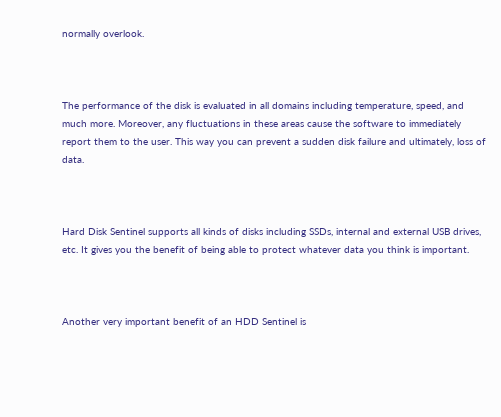normally overlook.



The performance of the disk is evaluated in all domains including temperature, speed, and much more. Moreover, any fluctuations in these areas cause the software to immediately report them to the user. This way you can prevent a sudden disk failure and ultimately, loss of data.



Hard Disk Sentinel supports all kinds of disks including SSDs, internal and external USB drives, etc. It gives you the benefit of being able to protect whatever data you think is important.



Another very important benefit of an HDD Sentinel is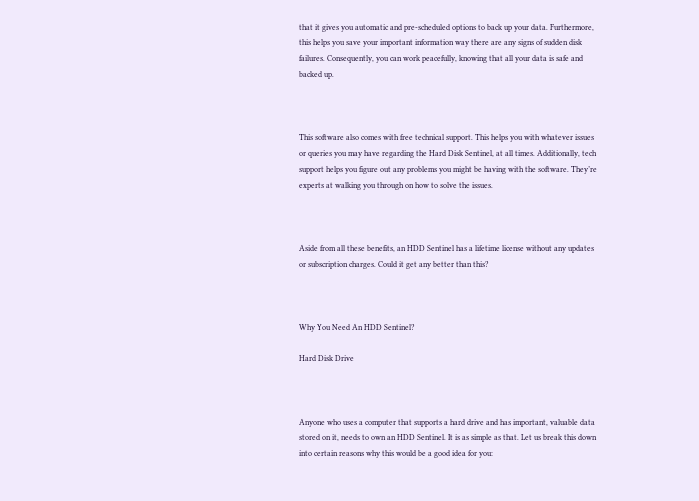that it gives you automatic and pre-scheduled options to back up your data. Furthermore, this helps you save your important information way there are any signs of sudden disk failures. Consequently, you can work peacefully, knowing that all your data is safe and backed up.



This software also comes with free technical support. This helps you with whatever issues or queries you may have regarding the Hard Disk Sentinel, at all times. Additionally, tech support helps you figure out any problems you might be having with the software. They’re experts at walking you through on how to solve the issues.



Aside from all these benefits, an HDD Sentinel has a lifetime license without any updates or subscription charges. Could it get any better than this?



Why You Need An HDD Sentinel?

Hard Disk Drive



Anyone who uses a computer that supports a hard drive and has important, valuable data stored on it, needs to own an HDD Sentinel. It is as simple as that. Let us break this down into certain reasons why this would be a good idea for you: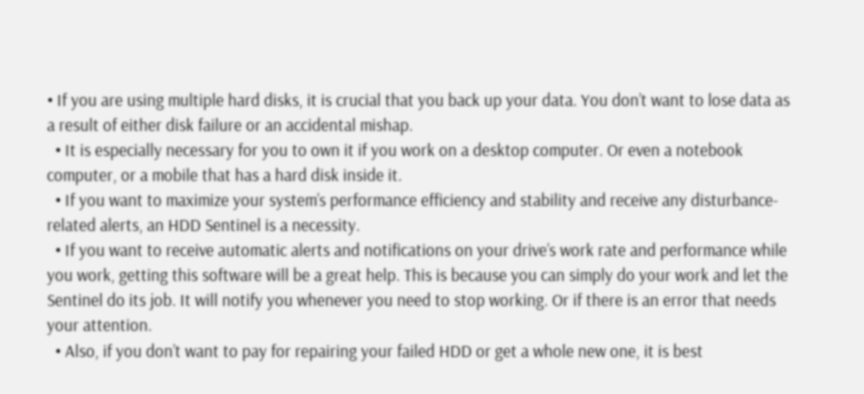• If you are using multiple hard disks, it is crucial that you back up your data. You don’t want to lose data as a result of either disk failure or an accidental mishap.
  • It is especially necessary for you to own it if you work on a desktop computer. Or even a notebook computer, or a mobile that has a hard disk inside it.
  • If you want to maximize your system’s performance efficiency and stability and receive any disturbance-related alerts, an HDD Sentinel is a necessity.
  • If you want to receive automatic alerts and notifications on your drive’s work rate and performance while you work, getting this software will be a great help. This is because you can simply do your work and let the Sentinel do its job. It will notify you whenever you need to stop working. Or if there is an error that needs your attention.
  • Also, if you don’t want to pay for repairing your failed HDD or get a whole new one, it is best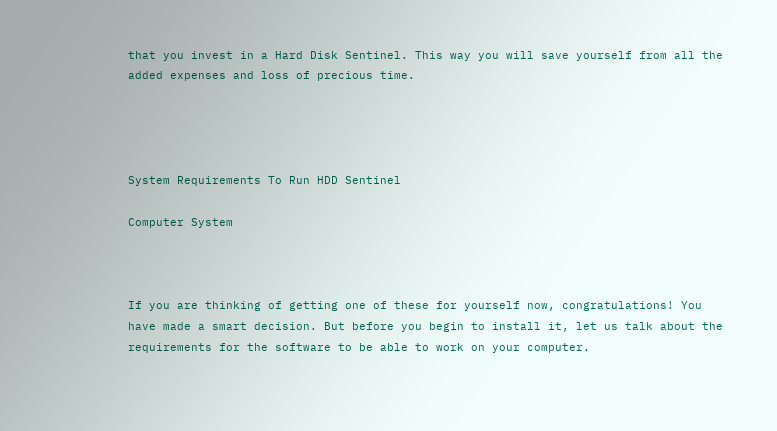that you invest in a Hard Disk Sentinel. This way you will save yourself from all the added expenses and loss of precious time.




System Requirements To Run HDD Sentinel

Computer System



If you are thinking of getting one of these for yourself now, congratulations! You have made a smart decision. But before you begin to install it, let us talk about the requirements for the software to be able to work on your computer.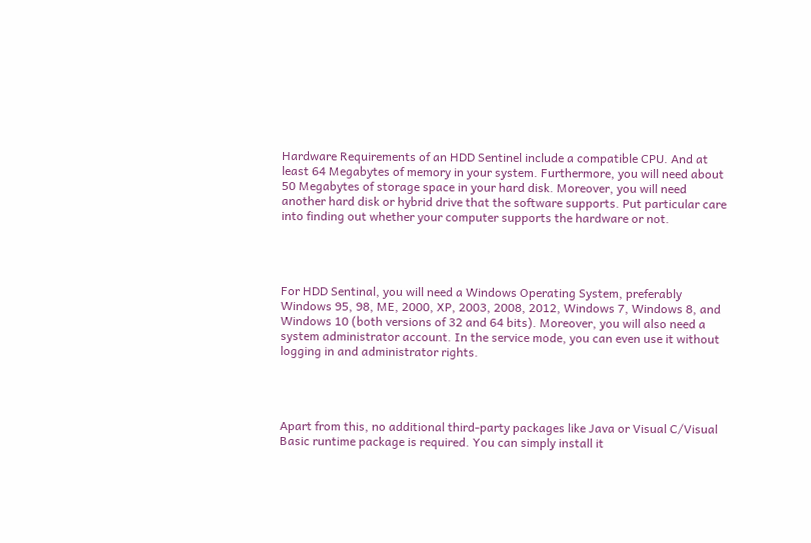Hardware Requirements of an HDD Sentinel include a compatible CPU. And at least 64 Megabytes of memory in your system. Furthermore, you will need about 50 Megabytes of storage space in your hard disk. Moreover, you will need another hard disk or hybrid drive that the software supports. Put particular care into finding out whether your computer supports the hardware or not.




For HDD Sentinal, you will need a Windows Operating System, preferably Windows 95, 98, ME, 2000, XP, 2003, 2008, 2012, Windows 7, Windows 8, and Windows 10 (both versions of 32 and 64 bits). Moreover, you will also need a system administrator account. In the service mode, you can even use it without logging in and administrator rights.




Apart from this, no additional third-party packages like Java or Visual C/Visual Basic runtime package is required. You can simply install it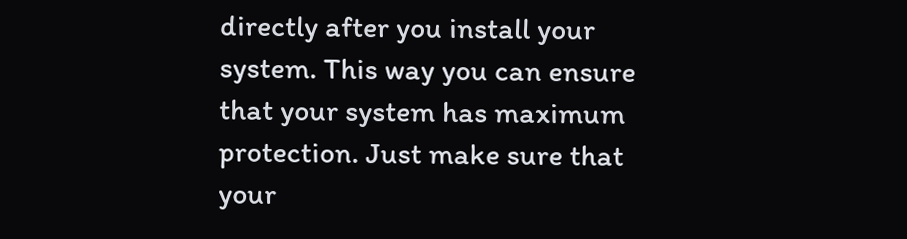directly after you install your system. This way you can ensure that your system has maximum protection. Just make sure that your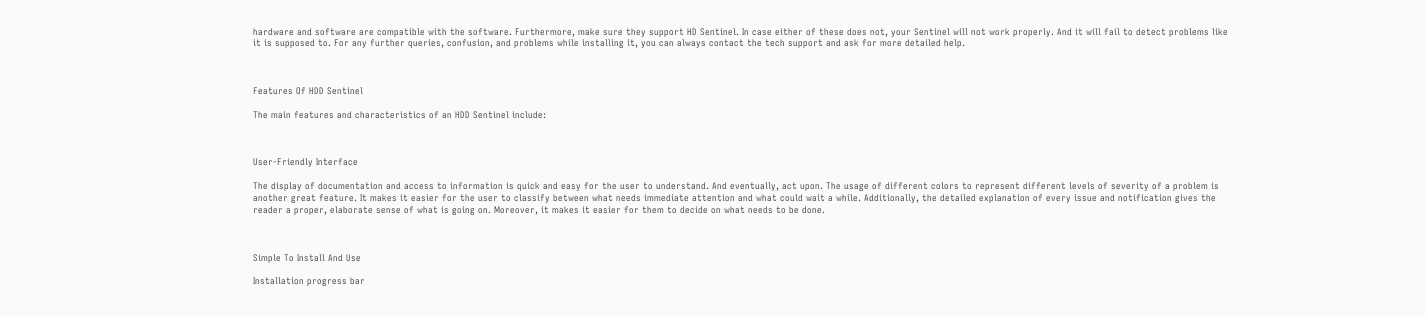hardware and software are compatible with the software. Furthermore, make sure they support HD Sentinel. In case either of these does not, your Sentinel will not work properly. And it will fail to detect problems like it is supposed to. For any further queries, confusion, and problems while installing it, you can always contact the tech support and ask for more detailed help.



Features Of HDD Sentinel

The main features and characteristics of an HDD Sentinel include:



User-Friendly Interface

The display of documentation and access to information is quick and easy for the user to understand. And eventually, act upon. The usage of different colors to represent different levels of severity of a problem is another great feature. It makes it easier for the user to classify between what needs immediate attention and what could wait a while. Additionally, the detailed explanation of every issue and notification gives the reader a proper, elaborate sense of what is going on. Moreover, it makes it easier for them to decide on what needs to be done.



Simple To Install And Use

Installation progress bar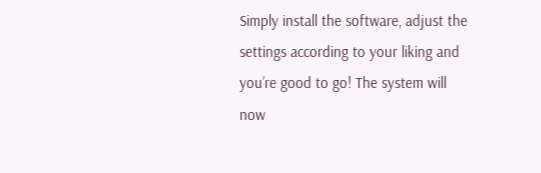Simply install the software, adjust the settings according to your liking and you’re good to go! The system will now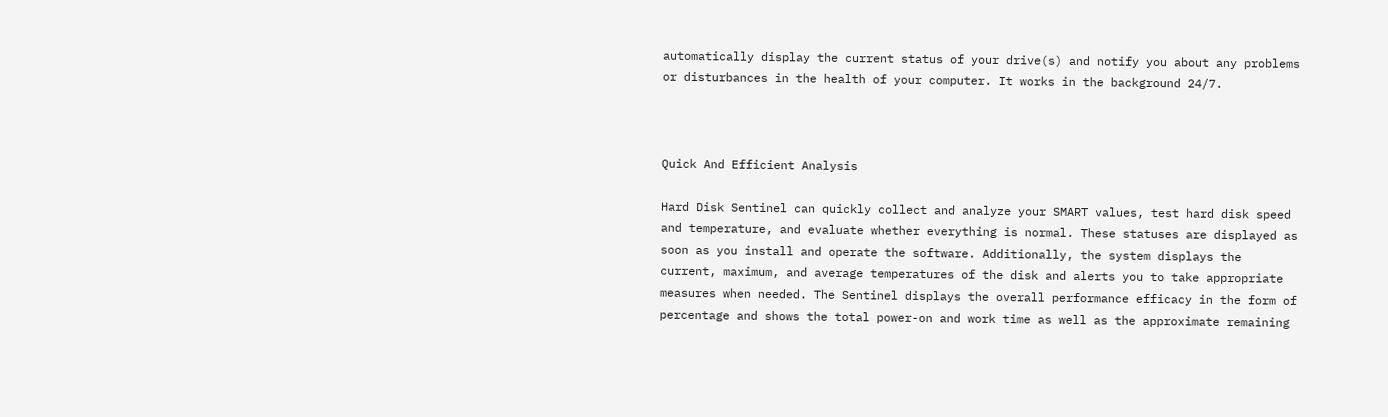automatically display the current status of your drive(s) and notify you about any problems or disturbances in the health of your computer. It works in the background 24/7.



Quick And Efficient Analysis

Hard Disk Sentinel can quickly collect and analyze your SMART values, test hard disk speed and temperature, and evaluate whether everything is normal. These statuses are displayed as soon as you install and operate the software. Additionally, the system displays the current, maximum, and average temperatures of the disk and alerts you to take appropriate measures when needed. The Sentinel displays the overall performance efficacy in the form of percentage and shows the total power-on and work time as well as the approximate remaining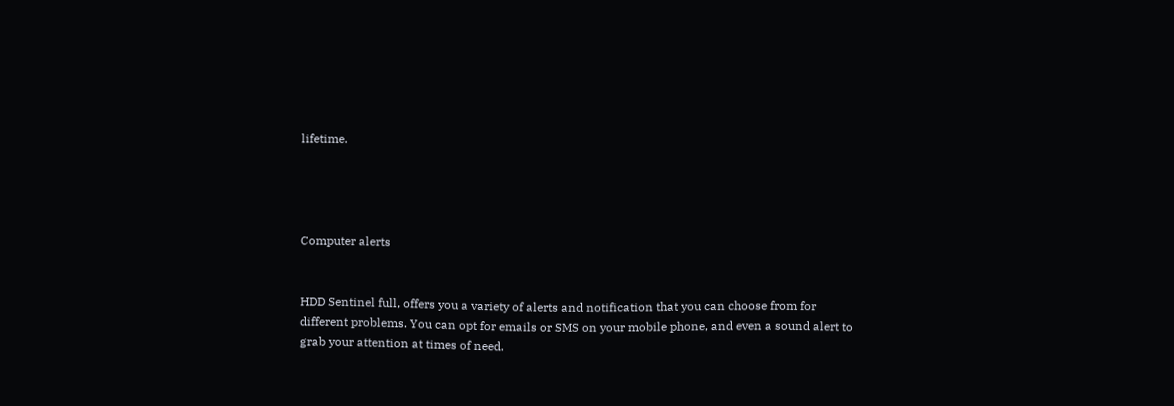lifetime.




Computer alerts


HDD Sentinel full, offers you a variety of alerts and notification that you can choose from for different problems. You can opt for emails or SMS on your mobile phone, and even a sound alert to grab your attention at times of need.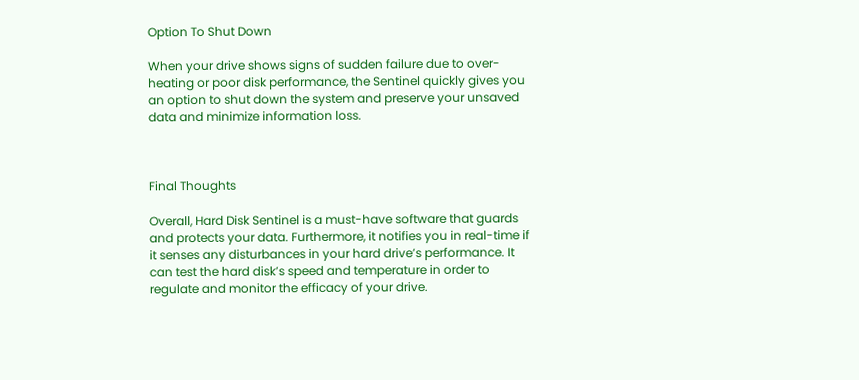Option To Shut Down

When your drive shows signs of sudden failure due to over-heating or poor disk performance, the Sentinel quickly gives you an option to shut down the system and preserve your unsaved data and minimize information loss.



Final Thoughts

Overall, Hard Disk Sentinel is a must-have software that guards and protects your data. Furthermore, it notifies you in real-time if it senses any disturbances in your hard drive’s performance. It can test the hard disk’s speed and temperature in order to regulate and monitor the efficacy of your drive.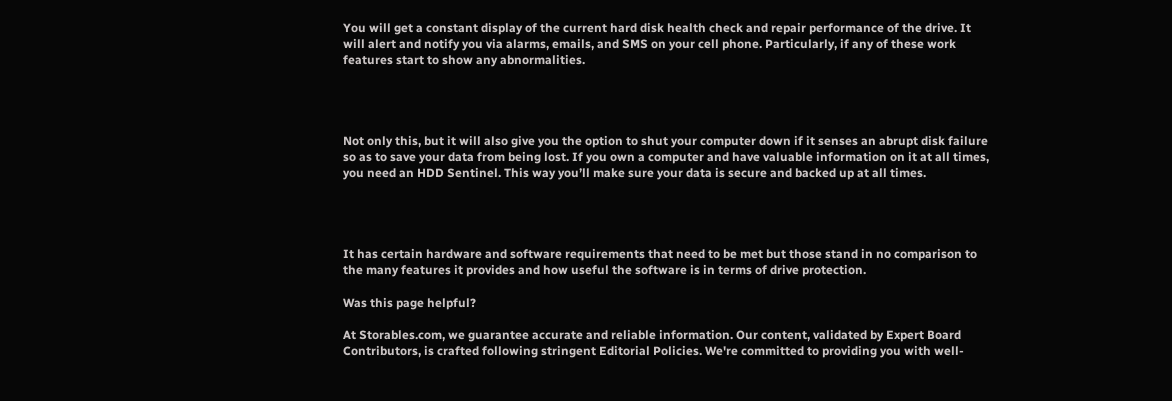You will get a constant display of the current hard disk health check and repair performance of the drive. It will alert and notify you via alarms, emails, and SMS on your cell phone. Particularly, if any of these work features start to show any abnormalities.




Not only this, but it will also give you the option to shut your computer down if it senses an abrupt disk failure so as to save your data from being lost. If you own a computer and have valuable information on it at all times, you need an HDD Sentinel. This way you’ll make sure your data is secure and backed up at all times.




It has certain hardware and software requirements that need to be met but those stand in no comparison to the many features it provides and how useful the software is in terms of drive protection.

Was this page helpful?

At Storables.com, we guarantee accurate and reliable information. Our content, validated by Expert Board Contributors, is crafted following stringent Editorial Policies. We're committed to providing you with well-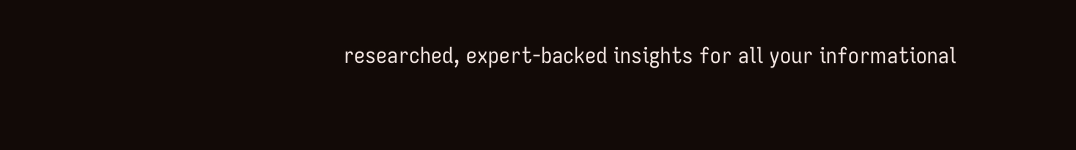researched, expert-backed insights for all your informational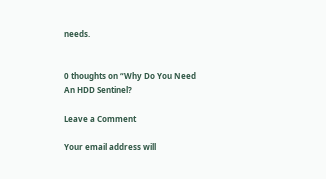needs.


0 thoughts on “Why Do You Need An HDD Sentinel?

Leave a Comment

Your email address will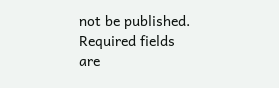not be published. Required fields are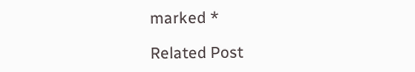marked *

Related Post